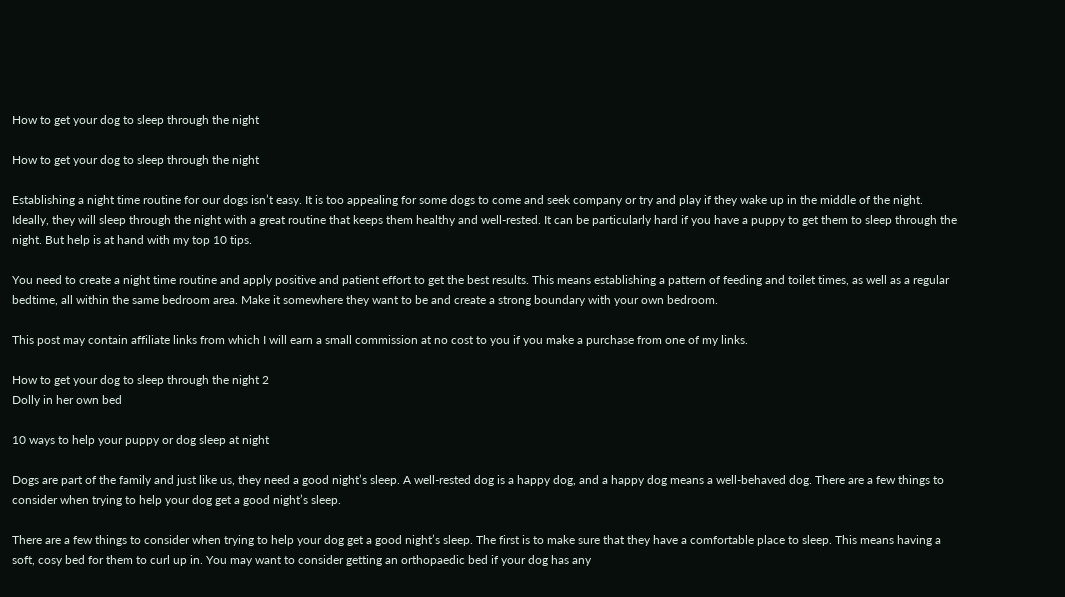How to get your dog to sleep through the night

How to get your dog to sleep through the night

Establishing a night time routine for our dogs isn’t easy. It is too appealing for some dogs to come and seek company or try and play if they wake up in the middle of the night. Ideally, they will sleep through the night with a great routine that keeps them healthy and well-rested. It can be particularly hard if you have a puppy to get them to sleep through the night. But help is at hand with my top 10 tips.

You need to create a night time routine and apply positive and patient effort to get the best results. This means establishing a pattern of feeding and toilet times, as well as a regular bedtime, all within the same bedroom area. Make it somewhere they want to be and create a strong boundary with your own bedroom.

This post may contain affiliate links from which I will earn a small commission at no cost to you if you make a purchase from one of my links.

How to get your dog to sleep through the night 2
Dolly in her own bed

10 ways to help your puppy or dog sleep at night

Dogs are part of the family and just like us, they need a good night’s sleep. A well-rested dog is a happy dog, and a happy dog means a well-behaved dog. There are a few things to consider when trying to help your dog get a good night’s sleep.

There are a few things to consider when trying to help your dog get a good night’s sleep. The first is to make sure that they have a comfortable place to sleep. This means having a soft, cosy bed for them to curl up in. You may want to consider getting an orthopaedic bed if your dog has any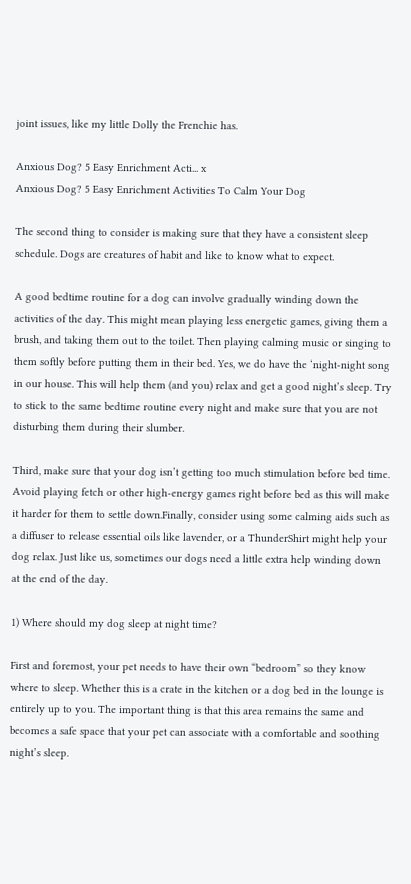joint issues, like my little Dolly the Frenchie has.

Anxious Dog? 5 Easy Enrichment Acti... x
Anxious Dog? 5 Easy Enrichment Activities To Calm Your Dog

The second thing to consider is making sure that they have a consistent sleep schedule. Dogs are creatures of habit and like to know what to expect.

A good bedtime routine for a dog can involve gradually winding down the activities of the day. This might mean playing less energetic games, giving them a brush, and taking them out to the toilet. Then playing calming music or singing to them softly before putting them in their bed. Yes, we do have the ‘night-night song in our house. This will help them (and you) relax and get a good night’s sleep. Try to stick to the same bedtime routine every night and make sure that you are not disturbing them during their slumber.

Third, make sure that your dog isn’t getting too much stimulation before bed time. Avoid playing fetch or other high-energy games right before bed as this will make it harder for them to settle down.Finally, consider using some calming aids such as a diffuser to release essential oils like lavender, or a ThunderShirt might help your dog relax. Just like us, sometimes our dogs need a little extra help winding down at the end of the day.

1) Where should my dog sleep at night time?

First and foremost, your pet needs to have their own “bedroom” so they know where to sleep. Whether this is a crate in the kitchen or a dog bed in the lounge is entirely up to you. The important thing is that this area remains the same and becomes a safe space that your pet can associate with a comfortable and soothing night’s sleep.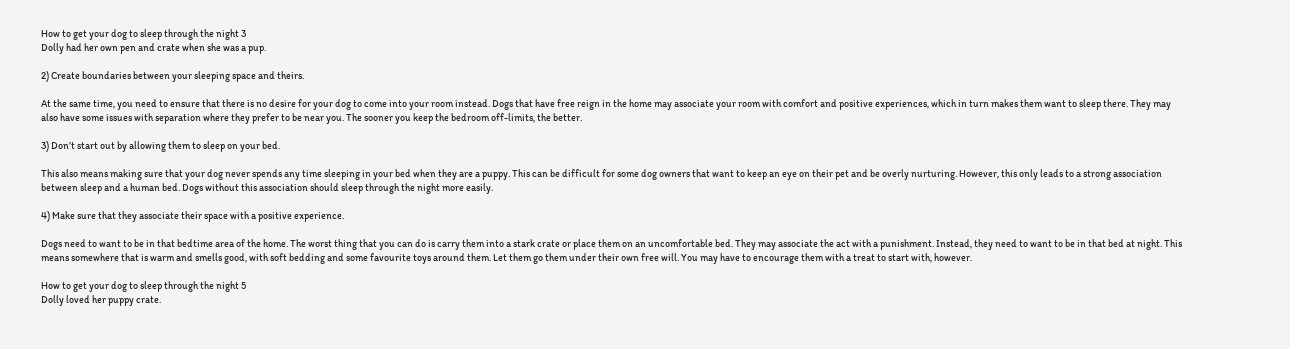How to get your dog to sleep through the night 3
Dolly had her own pen and crate when she was a pup.

2) Create boundaries between your sleeping space and theirs.

At the same time, you need to ensure that there is no desire for your dog to come into your room instead. Dogs that have free reign in the home may associate your room with comfort and positive experiences, which in turn makes them want to sleep there. They may also have some issues with separation where they prefer to be near you. The sooner you keep the bedroom off-limits, the better.

3) Don’t start out by allowing them to sleep on your bed.

This also means making sure that your dog never spends any time sleeping in your bed when they are a puppy. This can be difficult for some dog owners that want to keep an eye on their pet and be overly nurturing. However, this only leads to a strong association between sleep and a human bed. Dogs without this association should sleep through the night more easily.

4) Make sure that they associate their space with a positive experience.

Dogs need to want to be in that bedtime area of the home. The worst thing that you can do is carry them into a stark crate or place them on an uncomfortable bed. They may associate the act with a punishment. Instead, they need to want to be in that bed at night. This means somewhere that is warm and smells good, with soft bedding and some favourite toys around them. Let them go them under their own free will. You may have to encourage them with a treat to start with, however.

How to get your dog to sleep through the night 5
Dolly loved her puppy crate.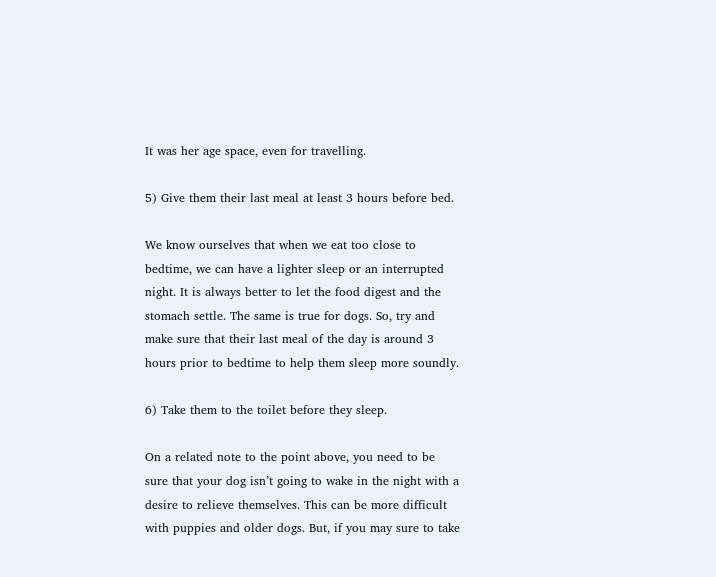It was her age space, even for travelling.

5) Give them their last meal at least 3 hours before bed.

We know ourselves that when we eat too close to bedtime, we can have a lighter sleep or an interrupted night. It is always better to let the food digest and the stomach settle. The same is true for dogs. So, try and make sure that their last meal of the day is around 3 hours prior to bedtime to help them sleep more soundly.

6) Take them to the toilet before they sleep.

On a related note to the point above, you need to be sure that your dog isn’t going to wake in the night with a desire to relieve themselves. This can be more difficult with puppies and older dogs. But, if you may sure to take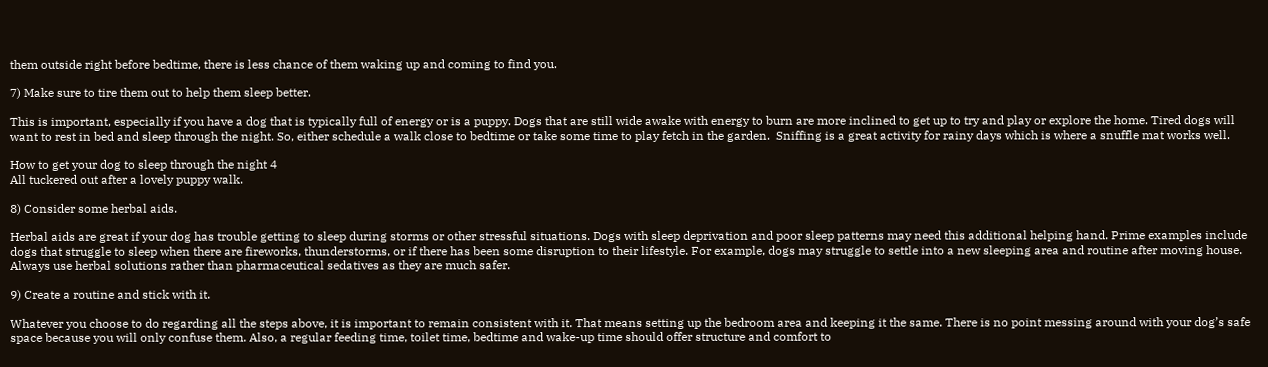them outside right before bedtime, there is less chance of them waking up and coming to find you.

7) Make sure to tire them out to help them sleep better.

This is important, especially if you have a dog that is typically full of energy or is a puppy. Dogs that are still wide awake with energy to burn are more inclined to get up to try and play or explore the home. Tired dogs will want to rest in bed and sleep through the night. So, either schedule a walk close to bedtime or take some time to play fetch in the garden.  Sniffing is a great activity for rainy days which is where a snuffle mat works well.

How to get your dog to sleep through the night 4
All tuckered out after a lovely puppy walk.

8) Consider some herbal aids.

Herbal aids are great if your dog has trouble getting to sleep during storms or other stressful situations. Dogs with sleep deprivation and poor sleep patterns may need this additional helping hand. Prime examples include dogs that struggle to sleep when there are fireworks, thunderstorms, or if there has been some disruption to their lifestyle. For example, dogs may struggle to settle into a new sleeping area and routine after moving house. Always use herbal solutions rather than pharmaceutical sedatives as they are much safer.

9) Create a routine and stick with it.

Whatever you choose to do regarding all the steps above, it is important to remain consistent with it. That means setting up the bedroom area and keeping it the same. There is no point messing around with your dog’s safe space because you will only confuse them. Also, a regular feeding time, toilet time, bedtime and wake-up time should offer structure and comfort to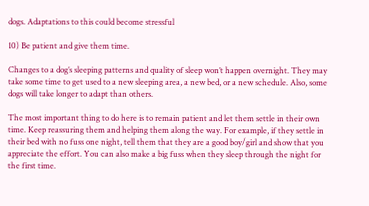dogs. Adaptations to this could become stressful

10) Be patient and give them time.

Changes to a dog’s sleeping patterns and quality of sleep won’t happen overnight. They may take some time to get used to a new sleeping area, a new bed, or a new schedule. Also, some dogs will take longer to adapt than others.

The most important thing to do here is to remain patient and let them settle in their own time. Keep reassuring them and helping them along the way. For example, if they settle in their bed with no fuss one night, tell them that they are a good boy/girl and show that you appreciate the effort. You can also make a big fuss when they sleep through the night for the first time.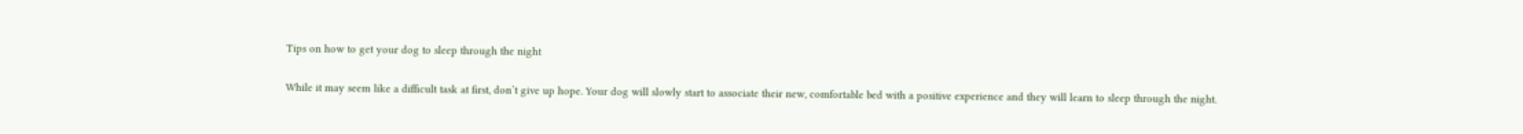Tips on how to get your dog to sleep through the night

While it may seem like a difficult task at first, don’t give up hope. Your dog will slowly start to associate their new, comfortable bed with a positive experience and they will learn to sleep through the night.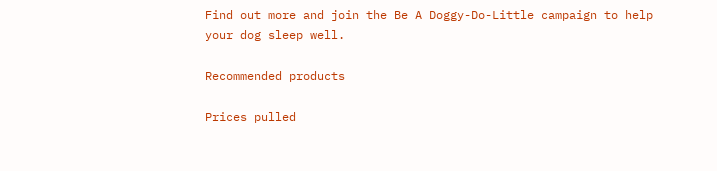Find out more and join the Be A Doggy-Do-Little campaign to help your dog sleep well.

Recommended products

Prices pulled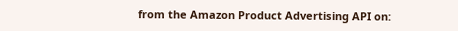from the Amazon Product Advertising API on: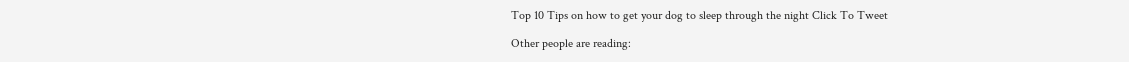Top 10 Tips on how to get your dog to sleep through the night Click To Tweet

Other people are reading: